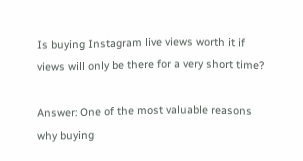Is buying Instagram live views worth it if views will only be there for a very short time?

Answer: One of the most valuable reasons why buying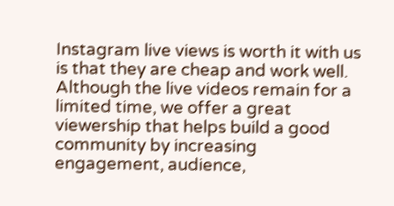Instagram live views is worth it with us is that they are cheap and work well. Although the live videos remain for a limited time, we offer a great viewership that helps build a good community by increasing engagement, audience,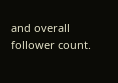and overall follower count.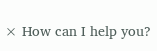× How can I help you?